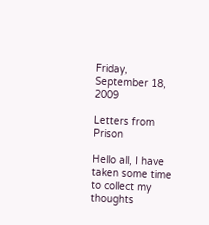Friday, September 18, 2009

Letters from Prison

Hello all, I have taken some time to collect my thoughts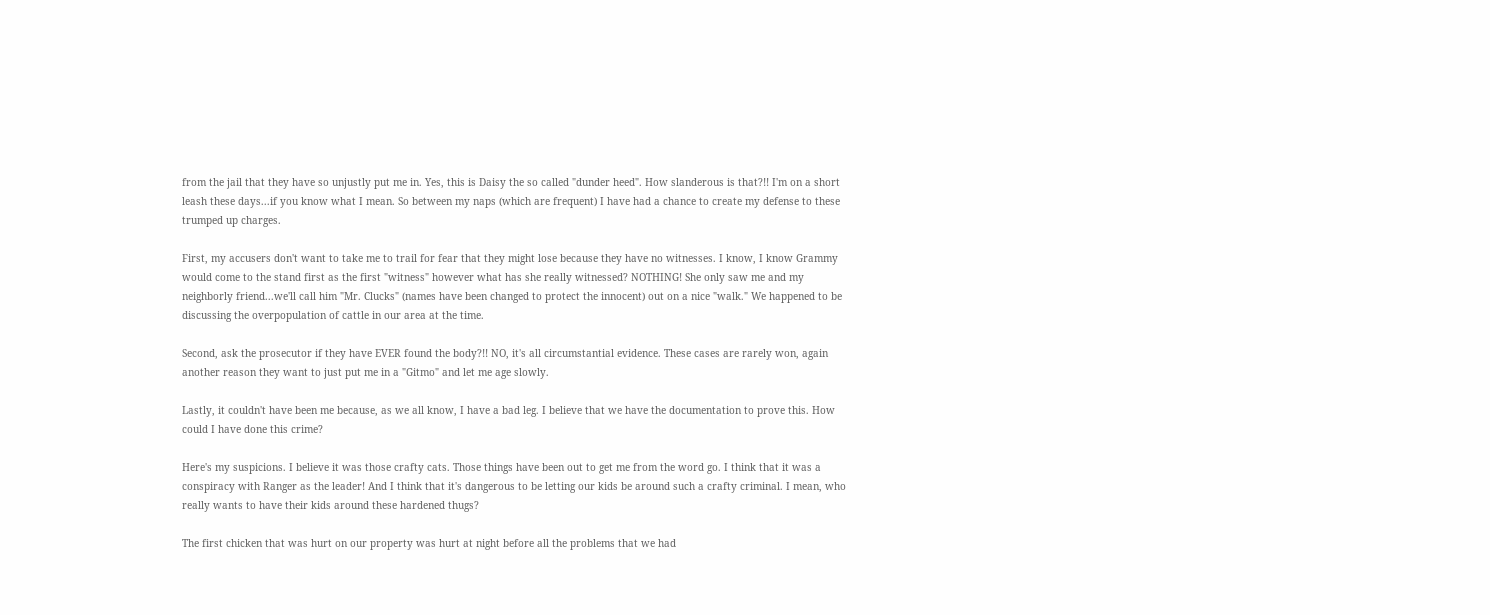from the jail that they have so unjustly put me in. Yes, this is Daisy the so called "dunder heed". How slanderous is that?!! I'm on a short leash these days...if you know what I mean. So between my naps (which are frequent) I have had a chance to create my defense to these trumped up charges.

First, my accusers don't want to take me to trail for fear that they might lose because they have no witnesses. I know, I know Grammy would come to the stand first as the first "witness" however what has she really witnessed? NOTHING! She only saw me and my neighborly friend...we'll call him "Mr. Clucks" (names have been changed to protect the innocent) out on a nice "walk." We happened to be discussing the overpopulation of cattle in our area at the time.

Second, ask the prosecutor if they have EVER found the body?!! NO, it's all circumstantial evidence. These cases are rarely won, again another reason they want to just put me in a "Gitmo" and let me age slowly.

Lastly, it couldn't have been me because, as we all know, I have a bad leg. I believe that we have the documentation to prove this. How could I have done this crime?

Here's my suspicions. I believe it was those crafty cats. Those things have been out to get me from the word go. I think that it was a conspiracy with Ranger as the leader! And I think that it's dangerous to be letting our kids be around such a crafty criminal. I mean, who really wants to have their kids around these hardened thugs?

The first chicken that was hurt on our property was hurt at night before all the problems that we had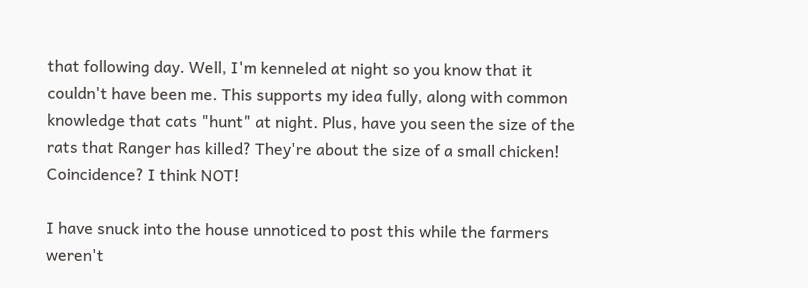that following day. Well, I'm kenneled at night so you know that it couldn't have been me. This supports my idea fully, along with common knowledge that cats "hunt" at night. Plus, have you seen the size of the rats that Ranger has killed? They're about the size of a small chicken! Coincidence? I think NOT!

I have snuck into the house unnoticed to post this while the farmers weren't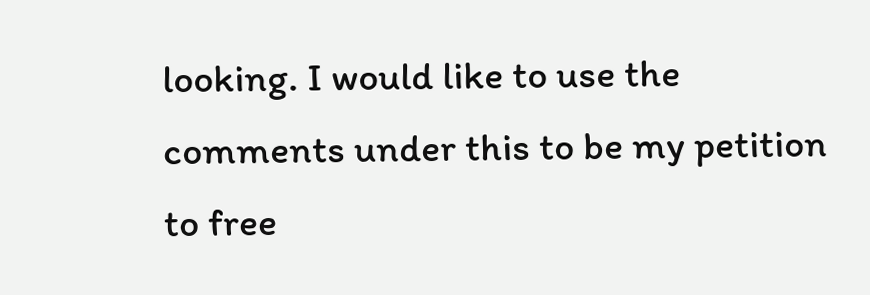looking. I would like to use the comments under this to be my petition to free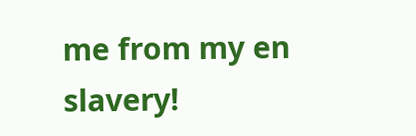me from my en slavery!